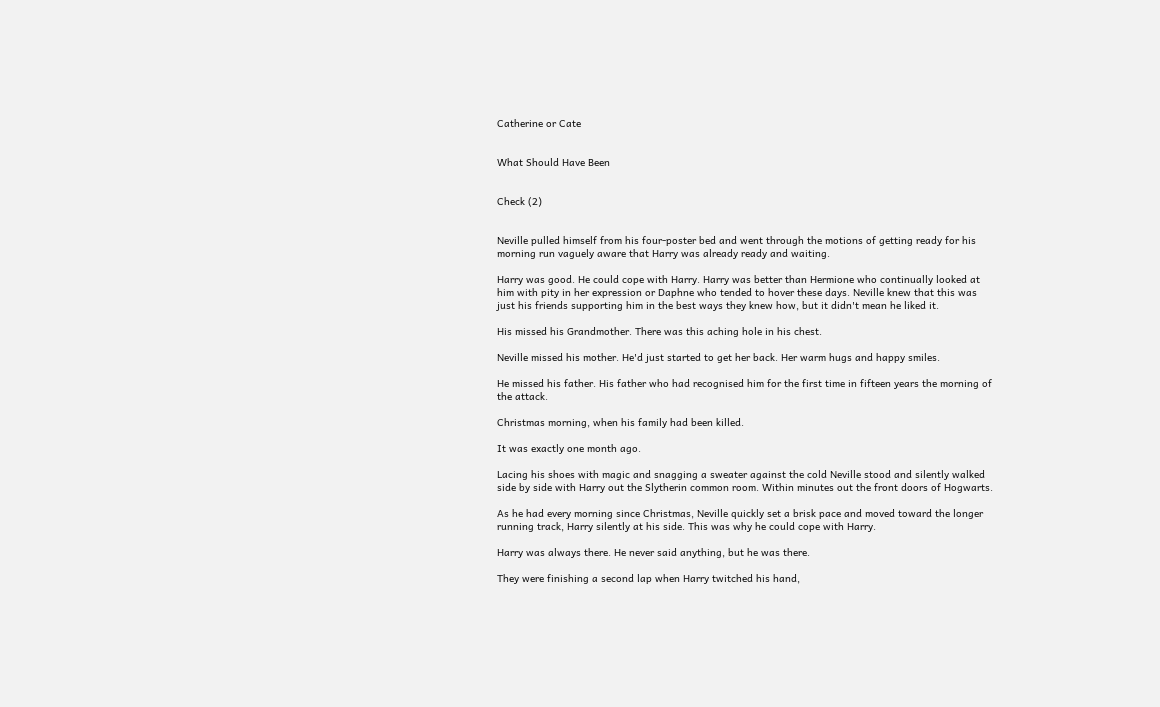Catherine or Cate


What Should Have Been


Check (2)


Neville pulled himself from his four-poster bed and went through the motions of getting ready for his morning run vaguely aware that Harry was already ready and waiting.

Harry was good. He could cope with Harry. Harry was better than Hermione who continually looked at him with pity in her expression or Daphne who tended to hover these days. Neville knew that this was just his friends supporting him in the best ways they knew how, but it didn't mean he liked it.

His missed his Grandmother. There was this aching hole in his chest.

Neville missed his mother. He'd just started to get her back. Her warm hugs and happy smiles.

He missed his father. His father who had recognised him for the first time in fifteen years the morning of the attack.

Christmas morning, when his family had been killed.

It was exactly one month ago.

Lacing his shoes with magic and snagging a sweater against the cold Neville stood and silently walked side by side with Harry out the Slytherin common room. Within minutes out the front doors of Hogwarts.

As he had every morning since Christmas, Neville quickly set a brisk pace and moved toward the longer running track, Harry silently at his side. This was why he could cope with Harry.

Harry was always there. He never said anything, but he was there.

They were finishing a second lap when Harry twitched his hand,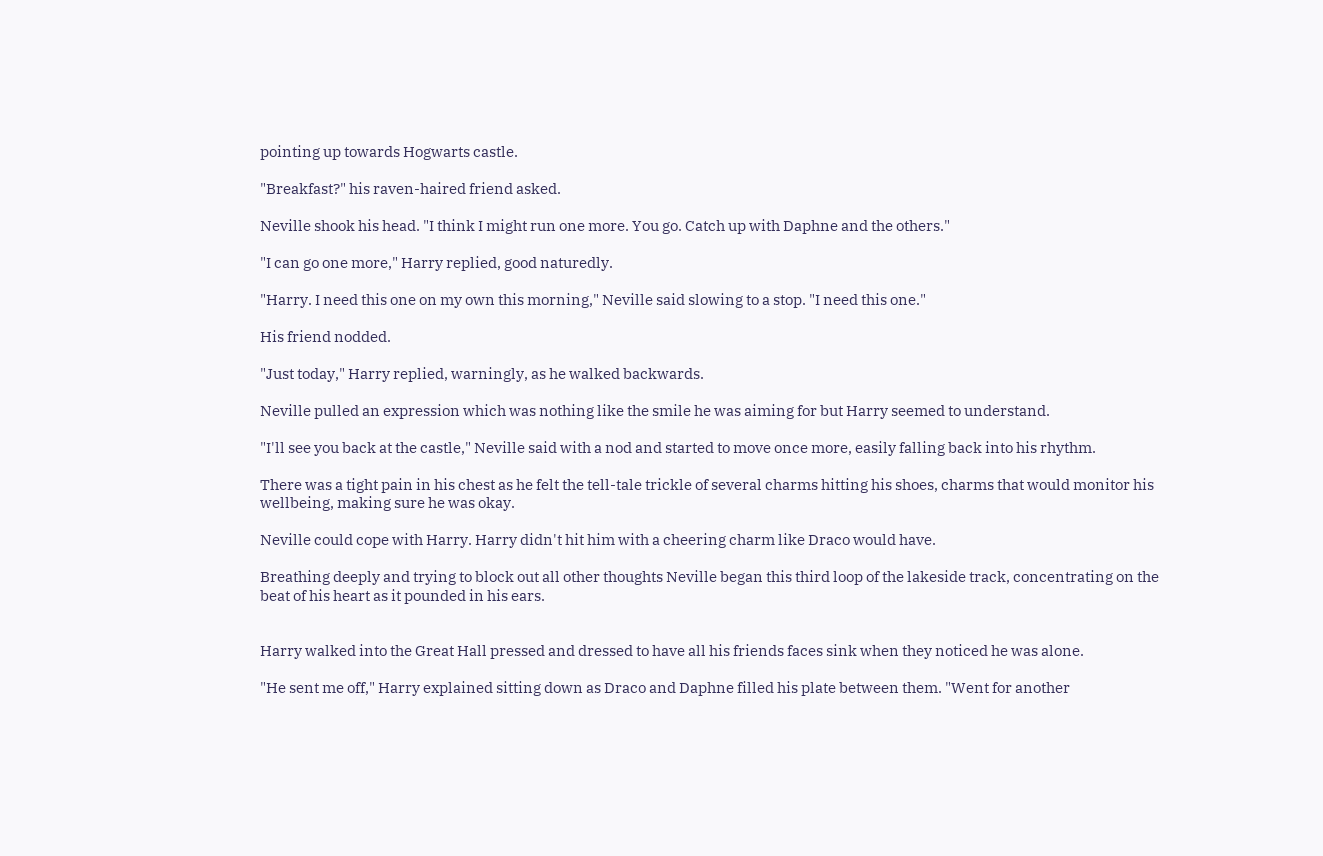pointing up towards Hogwarts castle.

"Breakfast?" his raven-haired friend asked.

Neville shook his head. "I think I might run one more. You go. Catch up with Daphne and the others."

"I can go one more," Harry replied, good naturedly.

"Harry. I need this one on my own this morning," Neville said slowing to a stop. "I need this one."

His friend nodded.

"Just today," Harry replied, warningly, as he walked backwards.

Neville pulled an expression which was nothing like the smile he was aiming for but Harry seemed to understand.

"I'll see you back at the castle," Neville said with a nod and started to move once more, easily falling back into his rhythm.

There was a tight pain in his chest as he felt the tell-tale trickle of several charms hitting his shoes, charms that would monitor his wellbeing, making sure he was okay.

Neville could cope with Harry. Harry didn't hit him with a cheering charm like Draco would have.

Breathing deeply and trying to block out all other thoughts Neville began this third loop of the lakeside track, concentrating on the beat of his heart as it pounded in his ears.


Harry walked into the Great Hall pressed and dressed to have all his friends faces sink when they noticed he was alone.

"He sent me off," Harry explained sitting down as Draco and Daphne filled his plate between them. "Went for another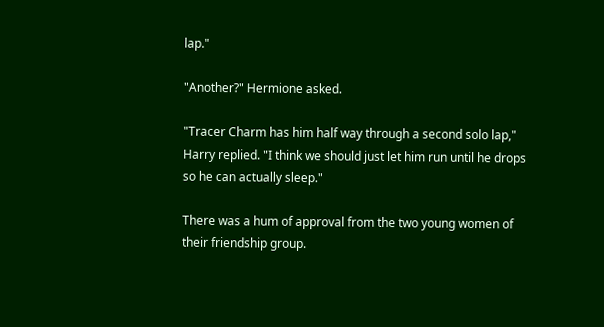lap."

"Another?" Hermione asked.

"Tracer Charm has him half way through a second solo lap," Harry replied. "I think we should just let him run until he drops so he can actually sleep."

There was a hum of approval from the two young women of their friendship group.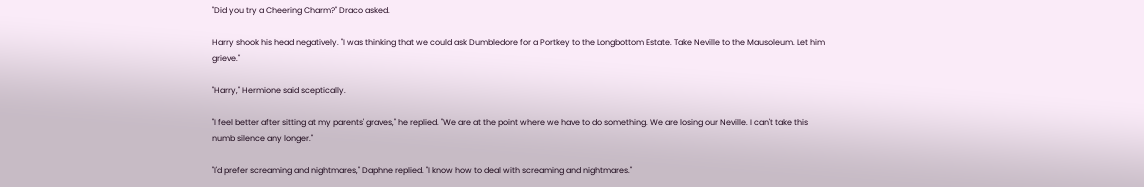"Did you try a Cheering Charm?" Draco asked.

Harry shook his head negatively. "I was thinking that we could ask Dumbledore for a Portkey to the Longbottom Estate. Take Neville to the Mausoleum. Let him grieve."

"Harry," Hermione said sceptically.

"I feel better after sitting at my parents' graves," he replied. "We are at the point where we have to do something. We are losing our Neville. I can't take this numb silence any longer."

"I'd prefer screaming and nightmares," Daphne replied. "I know how to deal with screaming and nightmares."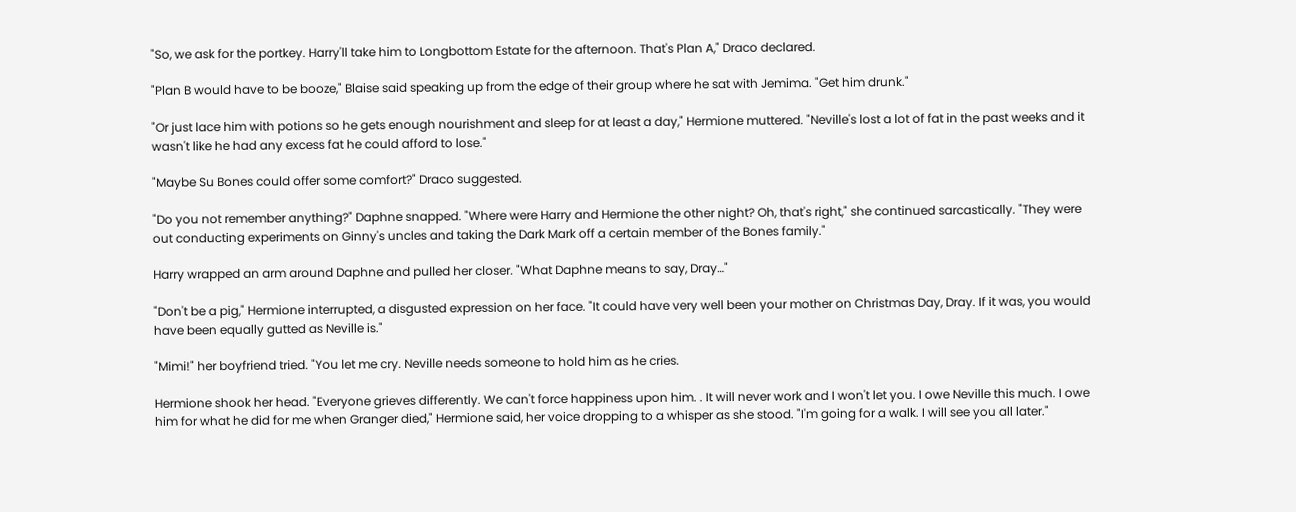"So, we ask for the portkey. Harry'll take him to Longbottom Estate for the afternoon. That's Plan A," Draco declared.

"Plan B would have to be booze," Blaise said speaking up from the edge of their group where he sat with Jemima. "Get him drunk."

"Or just lace him with potions so he gets enough nourishment and sleep for at least a day," Hermione muttered. "Neville's lost a lot of fat in the past weeks and it wasn't like he had any excess fat he could afford to lose."

"Maybe Su Bones could offer some comfort?" Draco suggested.

"Do you not remember anything?" Daphne snapped. "Where were Harry and Hermione the other night? Oh, that's right," she continued sarcastically. "They were out conducting experiments on Ginny's uncles and taking the Dark Mark off a certain member of the Bones family."

Harry wrapped an arm around Daphne and pulled her closer. "What Daphne means to say, Dray…"

"Don't be a pig," Hermione interrupted, a disgusted expression on her face. "It could have very well been your mother on Christmas Day, Dray. If it was, you would have been equally gutted as Neville is."

"Mimi!" her boyfriend tried. "You let me cry. Neville needs someone to hold him as he cries.

Hermione shook her head. "Everyone grieves differently. We can't force happiness upon him. . It will never work and I won't let you. I owe Neville this much. I owe him for what he did for me when Granger died," Hermione said, her voice dropping to a whisper as she stood. "I'm going for a walk. I will see you all later."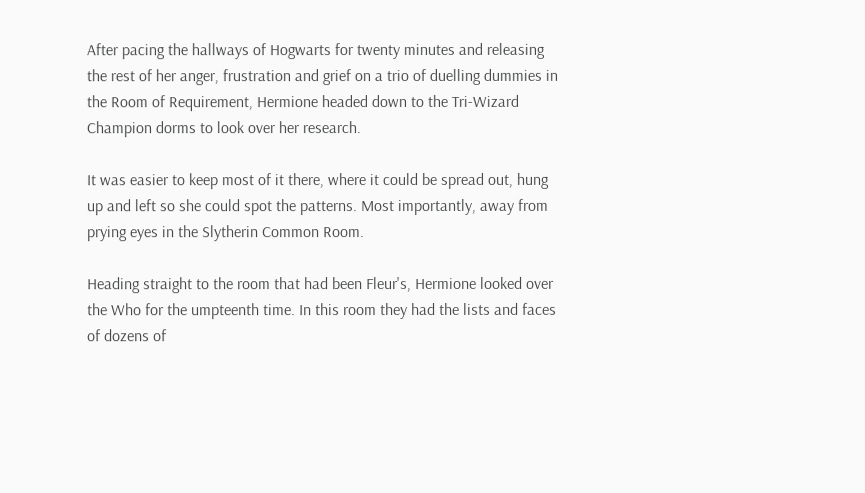After pacing the hallways of Hogwarts for twenty minutes and releasing the rest of her anger, frustration and grief on a trio of duelling dummies in the Room of Requirement, Hermione headed down to the Tri-Wizard Champion dorms to look over her research.

It was easier to keep most of it there, where it could be spread out, hung up and left so she could spot the patterns. Most importantly, away from prying eyes in the Slytherin Common Room.

Heading straight to the room that had been Fleur's, Hermione looked over the Who for the umpteenth time. In this room they had the lists and faces of dozens of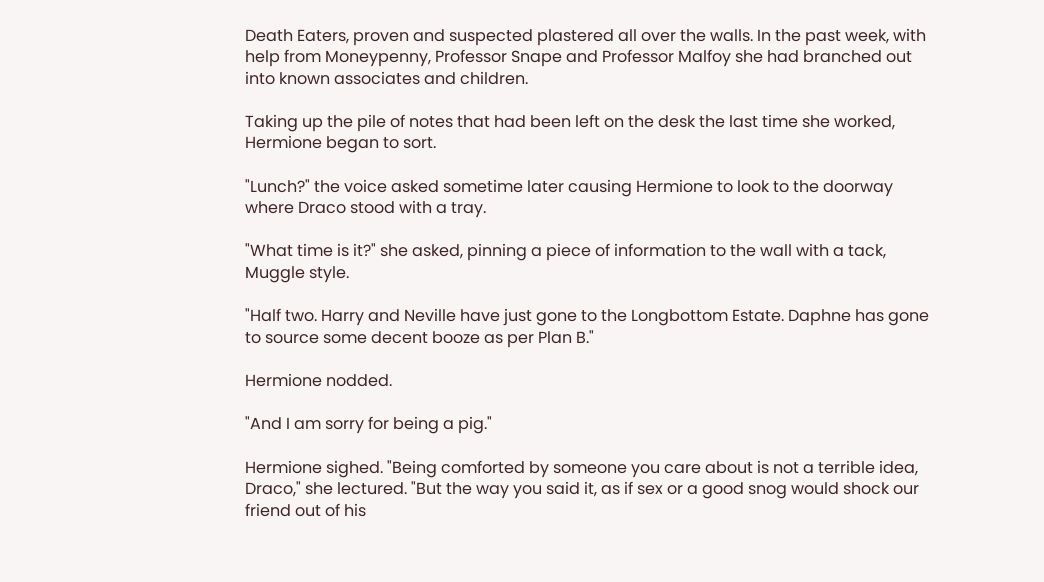Death Eaters, proven and suspected plastered all over the walls. In the past week, with help from Moneypenny, Professor Snape and Professor Malfoy she had branched out into known associates and children.

Taking up the pile of notes that had been left on the desk the last time she worked, Hermione began to sort.

"Lunch?" the voice asked sometime later causing Hermione to look to the doorway where Draco stood with a tray.

"What time is it?" she asked, pinning a piece of information to the wall with a tack, Muggle style.

"Half two. Harry and Neville have just gone to the Longbottom Estate. Daphne has gone to source some decent booze as per Plan B."

Hermione nodded.

"And I am sorry for being a pig."

Hermione sighed. "Being comforted by someone you care about is not a terrible idea, Draco," she lectured. "But the way you said it, as if sex or a good snog would shock our friend out of his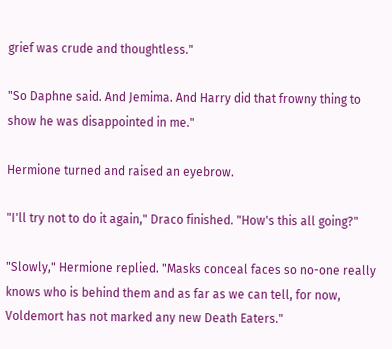grief was crude and thoughtless."

"So Daphne said. And Jemima. And Harry did that frowny thing to show he was disappointed in me."

Hermione turned and raised an eyebrow.

"I'll try not to do it again," Draco finished. "How's this all going?"

"Slowly," Hermione replied. "Masks conceal faces so no-one really knows who is behind them and as far as we can tell, for now, Voldemort has not marked any new Death Eaters."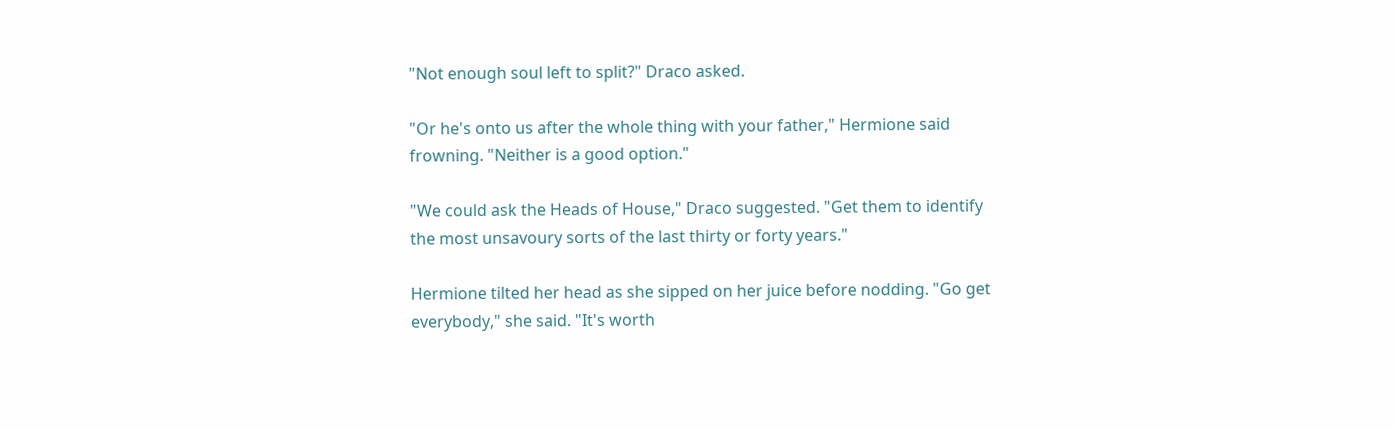"Not enough soul left to split?" Draco asked.

"Or he's onto us after the whole thing with your father," Hermione said frowning. "Neither is a good option."

"We could ask the Heads of House," Draco suggested. "Get them to identify the most unsavoury sorts of the last thirty or forty years."

Hermione tilted her head as she sipped on her juice before nodding. "Go get everybody," she said. "It's worth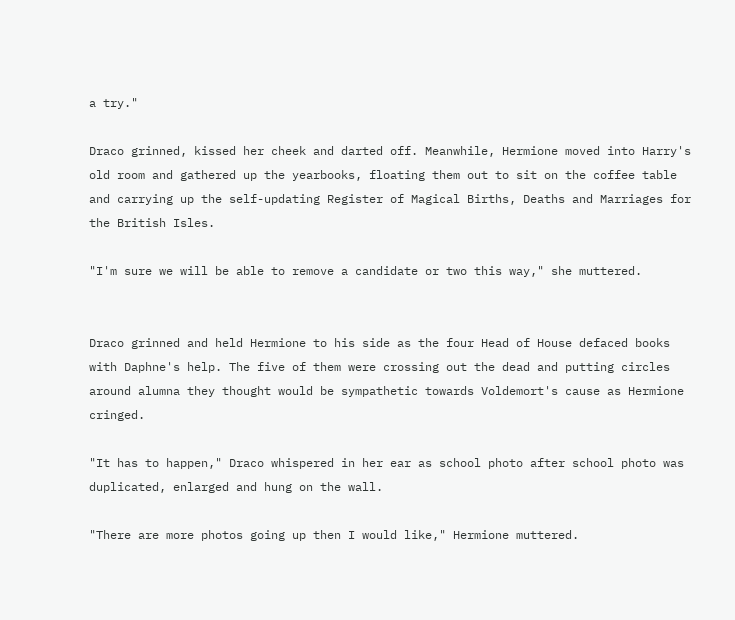a try."

Draco grinned, kissed her cheek and darted off. Meanwhile, Hermione moved into Harry's old room and gathered up the yearbooks, floating them out to sit on the coffee table and carrying up the self-updating Register of Magical Births, Deaths and Marriages for the British Isles.

"I'm sure we will be able to remove a candidate or two this way," she muttered.


Draco grinned and held Hermione to his side as the four Head of House defaced books with Daphne's help. The five of them were crossing out the dead and putting circles around alumna they thought would be sympathetic towards Voldemort's cause as Hermione cringed.

"It has to happen," Draco whispered in her ear as school photo after school photo was duplicated, enlarged and hung on the wall.

"There are more photos going up then I would like," Hermione muttered.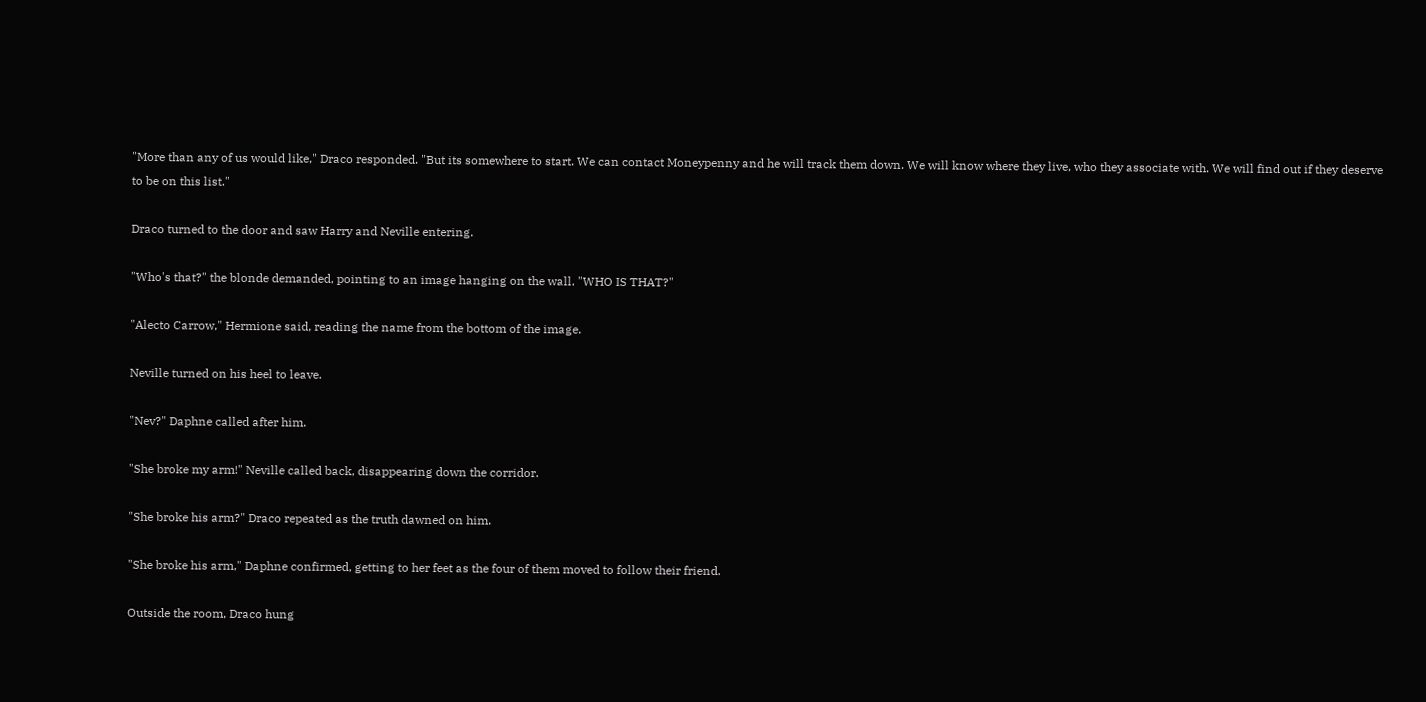"More than any of us would like," Draco responded. "But its somewhere to start. We can contact Moneypenny and he will track them down. We will know where they live, who they associate with. We will find out if they deserve to be on this list."

Draco turned to the door and saw Harry and Neville entering.

"Who's that?" the blonde demanded, pointing to an image hanging on the wall. "WHO IS THAT?"

"Alecto Carrow," Hermione said, reading the name from the bottom of the image.

Neville turned on his heel to leave.

"Nev?" Daphne called after him.

"She broke my arm!" Neville called back, disappearing down the corridor.

"She broke his arm?" Draco repeated as the truth dawned on him.

"She broke his arm," Daphne confirmed, getting to her feet as the four of them moved to follow their friend.

Outside the room, Draco hung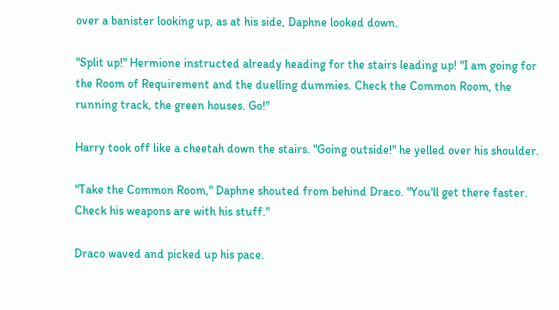over a banister looking up, as at his side, Daphne looked down.

"Split up!" Hermione instructed already heading for the stairs leading up! "I am going for the Room of Requirement and the duelling dummies. Check the Common Room, the running track, the green houses. Go!"

Harry took off like a cheetah down the stairs. "Going outside!" he yelled over his shoulder.

"Take the Common Room," Daphne shouted from behind Draco. "You'll get there faster. Check his weapons are with his stuff."

Draco waved and picked up his pace.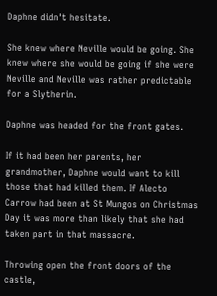Daphne didn't hesitate.

She knew where Neville would be going. She knew where she would be going if she were Neville and Neville was rather predictable for a Slytherin.

Daphne was headed for the front gates.

If it had been her parents, her grandmother, Daphne would want to kill those that had killed them. If Alecto Carrow had been at St Mungos on Christmas Day it was more than likely that she had taken part in that massacre.

Throwing open the front doors of the castle,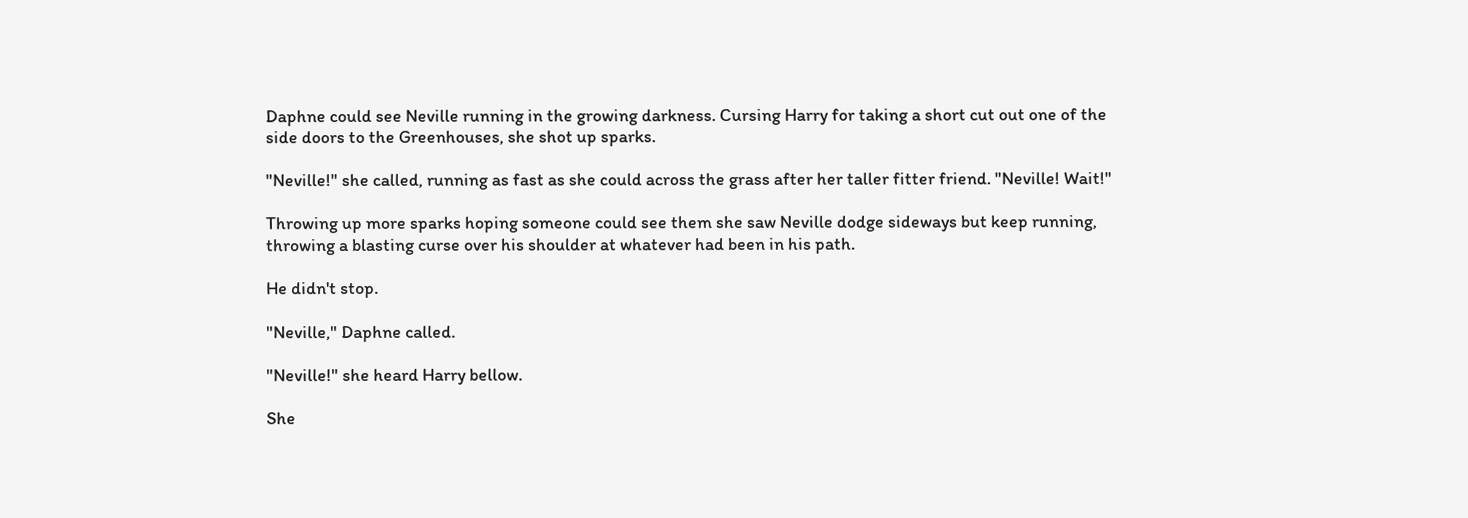Daphne could see Neville running in the growing darkness. Cursing Harry for taking a short cut out one of the side doors to the Greenhouses, she shot up sparks.

"Neville!" she called, running as fast as she could across the grass after her taller fitter friend. "Neville! Wait!"

Throwing up more sparks hoping someone could see them she saw Neville dodge sideways but keep running, throwing a blasting curse over his shoulder at whatever had been in his path.

He didn't stop.

"Neville," Daphne called.

"Neville!" she heard Harry bellow.

She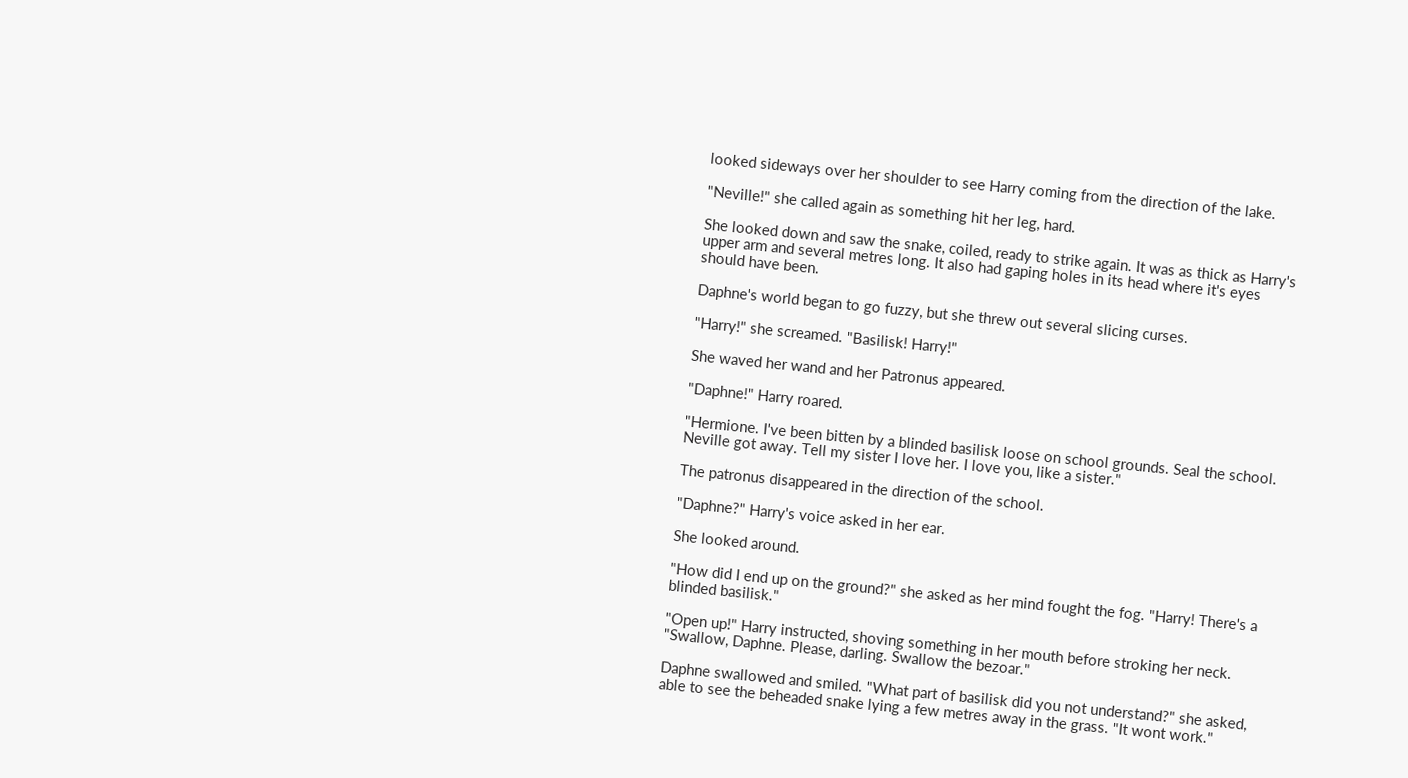looked sideways over her shoulder to see Harry coming from the direction of the lake.

"Neville!" she called again as something hit her leg, hard.

She looked down and saw the snake, coiled, ready to strike again. It was as thick as Harry's upper arm and several metres long. It also had gaping holes in its head where it's eyes should have been.

Daphne's world began to go fuzzy, but she threw out several slicing curses.

"Harry!" she screamed. "Basilisk! Harry!"

She waved her wand and her Patronus appeared.

"Daphne!" Harry roared.

"Hermione. I've been bitten by a blinded basilisk loose on school grounds. Seal the school. Neville got away. Tell my sister I love her. I love you, like a sister."

The patronus disappeared in the direction of the school.

"Daphne?" Harry's voice asked in her ear.

She looked around.

"How did I end up on the ground?" she asked as her mind fought the fog. "Harry! There's a blinded basilisk."

"Open up!" Harry instructed, shoving something in her mouth before stroking her neck. "Swallow, Daphne. Please, darling. Swallow the bezoar."

Daphne swallowed and smiled. "What part of basilisk did you not understand?" she asked, able to see the beheaded snake lying a few metres away in the grass. "It wont work."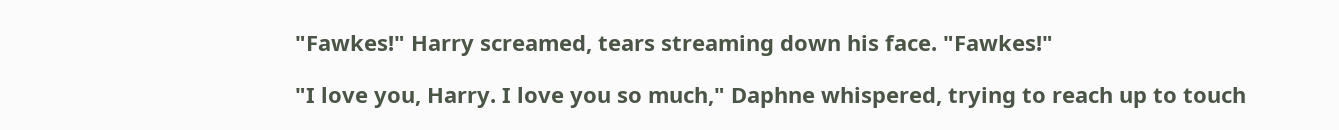"Fawkes!" Harry screamed, tears streaming down his face. "Fawkes!"

"I love you, Harry. I love you so much," Daphne whispered, trying to reach up to touch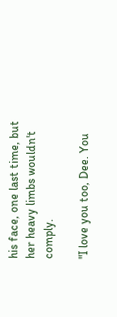his face, one last time, but her heavy limbs wouldn't comply.

"I love you too, Dee. You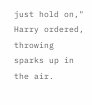just hold on," Harry ordered, throwing sparks up in the air.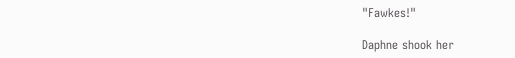"Fawkes!"

Daphne shook her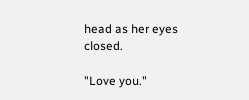head as her eyes closed.

"Love you."